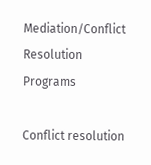Mediation/Conflict Resolution Programs

Conflict resolution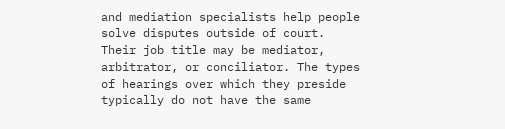and mediation specialists help people solve disputes outside of court. Their job title may be mediator, arbitrator, or conciliator. The types of hearings over which they preside typically do not have the same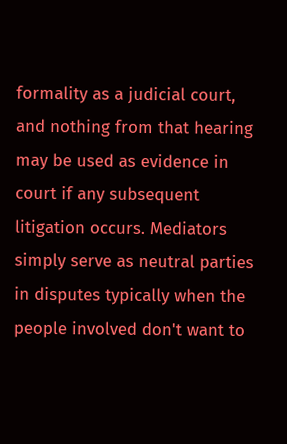formality as a judicial court, and nothing from that hearing may be used as evidence in court if any subsequent litigation occurs. Mediators simply serve as neutral parties in disputes typically when the people involved don't want to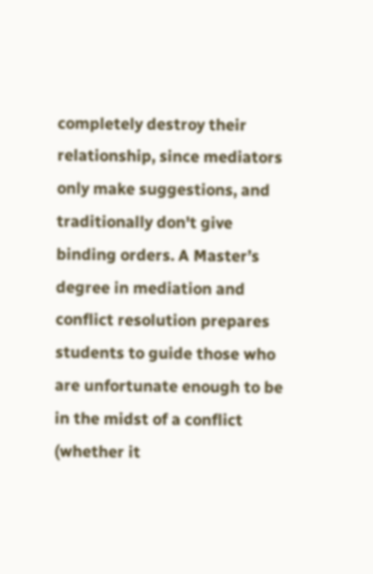completely destroy their relationship, since mediators only make suggestions, and traditionally don't give binding orders. A Master’s degree in mediation and conflict resolution prepares students to guide those who are unfortunate enough to be in the midst of a conflict (whether it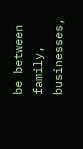be between family, businesses,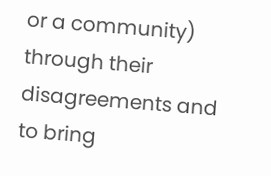or a community) through their disagreements and to bring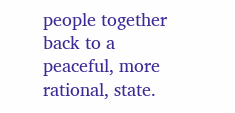people together back to a peaceful, more rational, state.